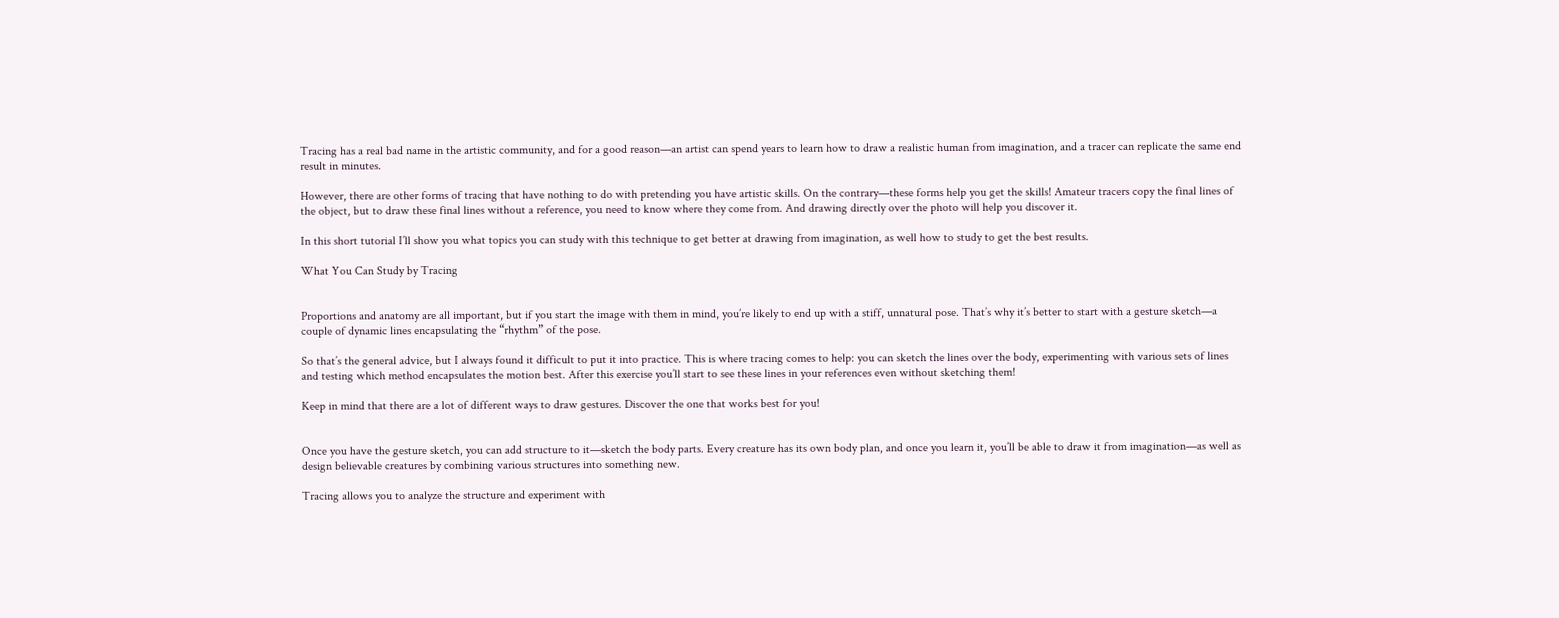Tracing has a real bad name in the artistic community, and for a good reason—an artist can spend years to learn how to draw a realistic human from imagination, and a tracer can replicate the same end result in minutes.

However, there are other forms of tracing that have nothing to do with pretending you have artistic skills. On the contrary—these forms help you get the skills! Amateur tracers copy the final lines of the object, but to draw these final lines without a reference, you need to know where they come from. And drawing directly over the photo will help you discover it.

In this short tutorial I’ll show you what topics you can study with this technique to get better at drawing from imagination, as well how to study to get the best results.

What You Can Study by Tracing


Proportions and anatomy are all important, but if you start the image with them in mind, you’re likely to end up with a stiff, unnatural pose. That’s why it’s better to start with a gesture sketch—a couple of dynamic lines encapsulating the “rhythm” of the pose.

So that’s the general advice, but I always found it difficult to put it into practice. This is where tracing comes to help: you can sketch the lines over the body, experimenting with various sets of lines and testing which method encapsulates the motion best. After this exercise you’ll start to see these lines in your references even without sketching them!

Keep in mind that there are a lot of different ways to draw gestures. Discover the one that works best for you!


Once you have the gesture sketch, you can add structure to it—sketch the body parts. Every creature has its own body plan, and once you learn it, you’ll be able to draw it from imagination—as well as design believable creatures by combining various structures into something new.

Tracing allows you to analyze the structure and experiment with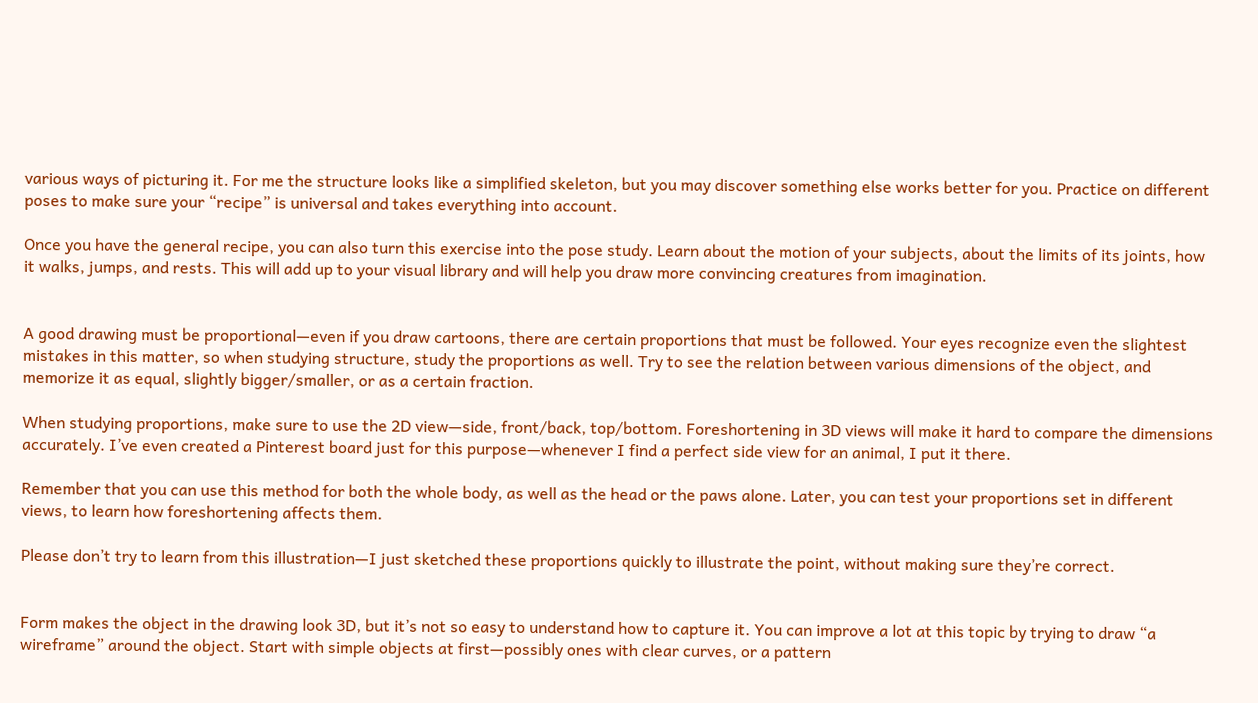various ways of picturing it. For me the structure looks like a simplified skeleton, but you may discover something else works better for you. Practice on different poses to make sure your “recipe” is universal and takes everything into account.

Once you have the general recipe, you can also turn this exercise into the pose study. Learn about the motion of your subjects, about the limits of its joints, how it walks, jumps, and rests. This will add up to your visual library and will help you draw more convincing creatures from imagination.


A good drawing must be proportional—even if you draw cartoons, there are certain proportions that must be followed. Your eyes recognize even the slightest mistakes in this matter, so when studying structure, study the proportions as well. Try to see the relation between various dimensions of the object, and memorize it as equal, slightly bigger/smaller, or as a certain fraction.

When studying proportions, make sure to use the 2D view—side, front/back, top/bottom. Foreshortening in 3D views will make it hard to compare the dimensions accurately. I’ve even created a Pinterest board just for this purpose—whenever I find a perfect side view for an animal, I put it there.

Remember that you can use this method for both the whole body, as well as the head or the paws alone. Later, you can test your proportions set in different views, to learn how foreshortening affects them.

Please don’t try to learn from this illustration—I just sketched these proportions quickly to illustrate the point, without making sure they’re correct.


Form makes the object in the drawing look 3D, but it’s not so easy to understand how to capture it. You can improve a lot at this topic by trying to draw “a wireframe” around the object. Start with simple objects at first—possibly ones with clear curves, or a pattern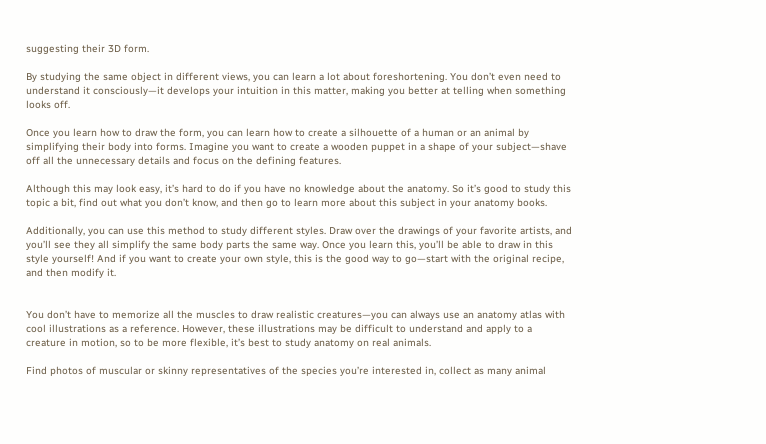suggesting their 3D form.

By studying the same object in different views, you can learn a lot about foreshortening. You don’t even need to understand it consciously—it develops your intuition in this matter, making you better at telling when something looks off.

Once you learn how to draw the form, you can learn how to create a silhouette of a human or an animal by simplifying their body into forms. Imagine you want to create a wooden puppet in a shape of your subject—shave off all the unnecessary details and focus on the defining features.

Although this may look easy, it’s hard to do if you have no knowledge about the anatomy. So it’s good to study this topic a bit, find out what you don’t know, and then go to learn more about this subject in your anatomy books.

Additionally, you can use this method to study different styles. Draw over the drawings of your favorite artists, and you’ll see they all simplify the same body parts the same way. Once you learn this, you’ll be able to draw in this style yourself! And if you want to create your own style, this is the good way to go—start with the original recipe, and then modify it.


You don’t have to memorize all the muscles to draw realistic creatures—you can always use an anatomy atlas with cool illustrations as a reference. However, these illustrations may be difficult to understand and apply to a creature in motion, so to be more flexible, it’s best to study anatomy on real animals.

Find photos of muscular or skinny representatives of the species you’re interested in, collect as many animal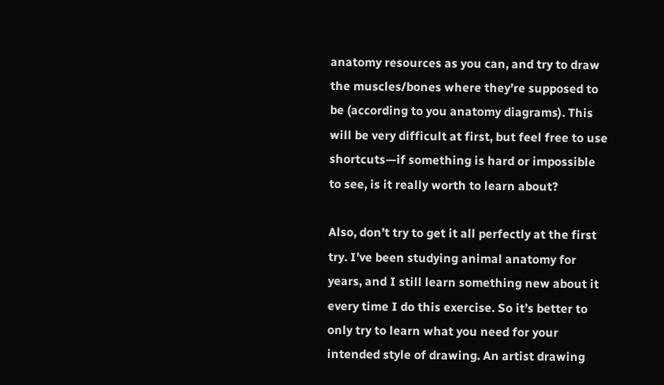anatomy resources as you can, and try to draw the muscles/bones where they’re supposed to be (according to you anatomy diagrams). This will be very difficult at first, but feel free to use shortcuts—if something is hard or impossible to see, is it really worth to learn about?

Also, don’t try to get it all perfectly at the first try. I’ve been studying animal anatomy for years, and I still learn something new about it every time I do this exercise. So it’s better to only try to learn what you need for your intended style of drawing. An artist drawing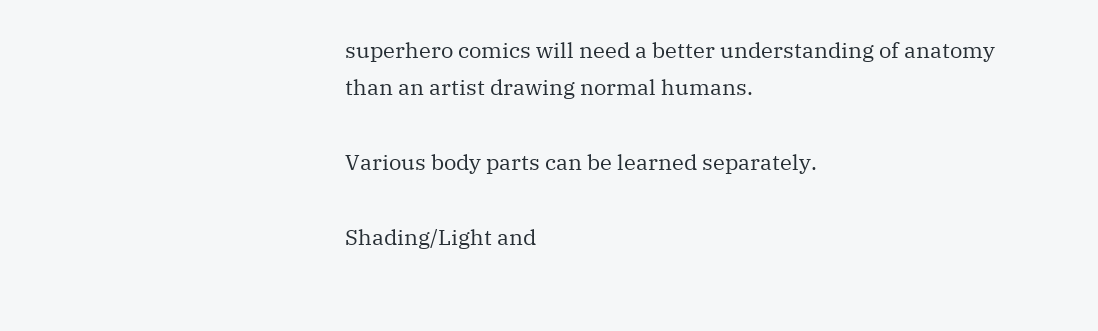superhero comics will need a better understanding of anatomy than an artist drawing normal humans.

Various body parts can be learned separately.

Shading/Light and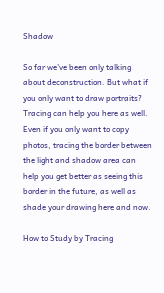Shadow

So far we’ve been only talking about deconstruction. But what if you only want to draw portraits? Tracing can help you here as well. Even if you only want to copy photos, tracing the border between the light and shadow area can help you get better as seeing this border in the future, as well as shade your drawing here and now.

How to Study by Tracing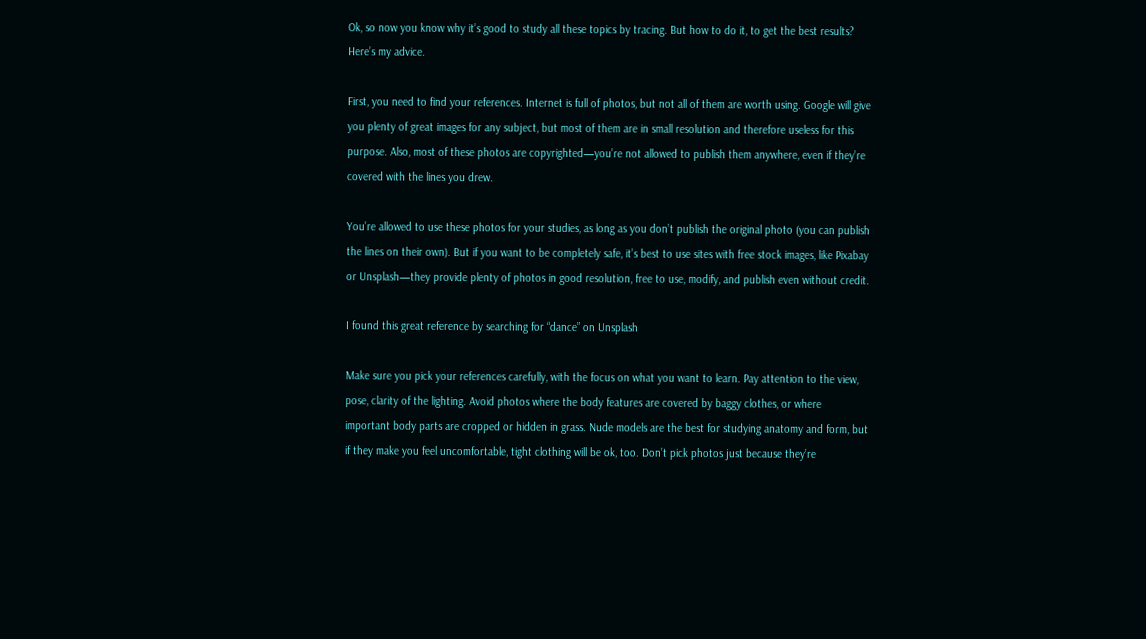Ok, so now you know why it’s good to study all these topics by tracing. But how to do it, to get the best results? Here’s my advice.

First, you need to find your references. Internet is full of photos, but not all of them are worth using. Google will give you plenty of great images for any subject, but most of them are in small resolution and therefore useless for this purpose. Also, most of these photos are copyrighted—you’re not allowed to publish them anywhere, even if they’re covered with the lines you drew.

You’re allowed to use these photos for your studies, as long as you don’t publish the original photo (you can publish the lines on their own). But if you want to be completely safe, it’s best to use sites with free stock images, like Pixabay or Unsplash—they provide plenty of photos in good resolution, free to use, modify, and publish even without credit.

I found this great reference by searching for “dance” on Unsplash

Make sure you pick your references carefully, with the focus on what you want to learn. Pay attention to the view, pose, clarity of the lighting. Avoid photos where the body features are covered by baggy clothes, or where important body parts are cropped or hidden in grass. Nude models are the best for studying anatomy and form, but if they make you feel uncomfortable, tight clothing will be ok, too. Don’t pick photos just because they’re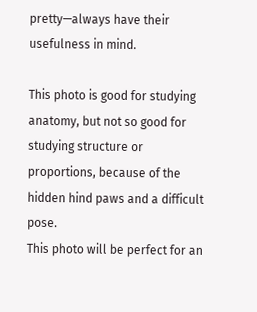pretty—always have their usefulness in mind.

This photo is good for studying anatomy, but not so good for studying structure or proportions, because of the hidden hind paws and a difficult pose.
This photo will be perfect for an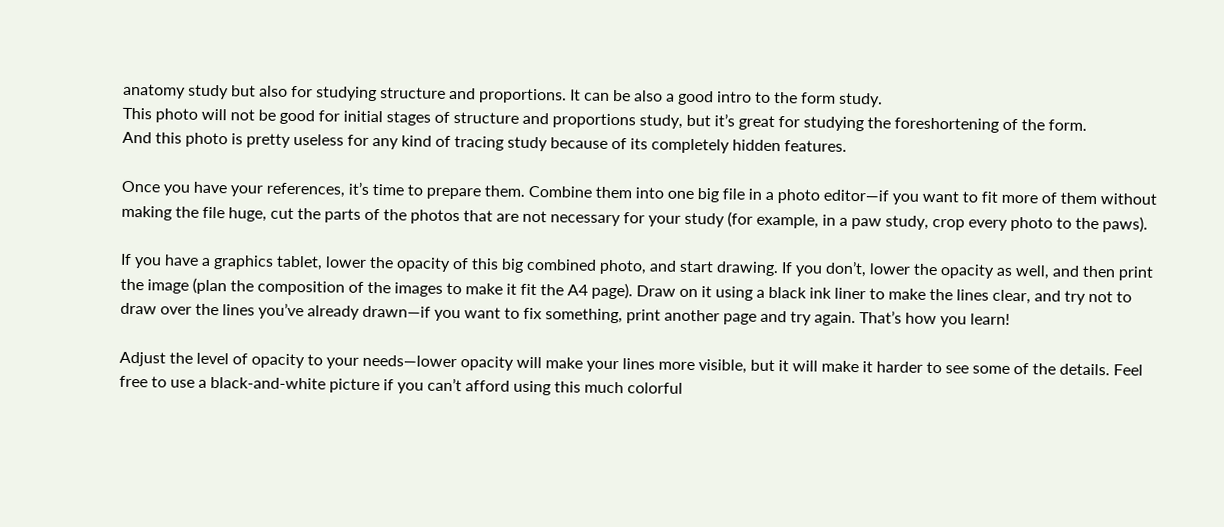anatomy study but also for studying structure and proportions. It can be also a good intro to the form study.
This photo will not be good for initial stages of structure and proportions study, but it’s great for studying the foreshortening of the form.
And this photo is pretty useless for any kind of tracing study because of its completely hidden features.

Once you have your references, it’s time to prepare them. Combine them into one big file in a photo editor—if you want to fit more of them without making the file huge, cut the parts of the photos that are not necessary for your study (for example, in a paw study, crop every photo to the paws).

If you have a graphics tablet, lower the opacity of this big combined photo, and start drawing. If you don’t, lower the opacity as well, and then print the image (plan the composition of the images to make it fit the A4 page). Draw on it using a black ink liner to make the lines clear, and try not to draw over the lines you’ve already drawn—if you want to fix something, print another page and try again. That’s how you learn!

Adjust the level of opacity to your needs—lower opacity will make your lines more visible, but it will make it harder to see some of the details. Feel free to use a black-and-white picture if you can’t afford using this much colorful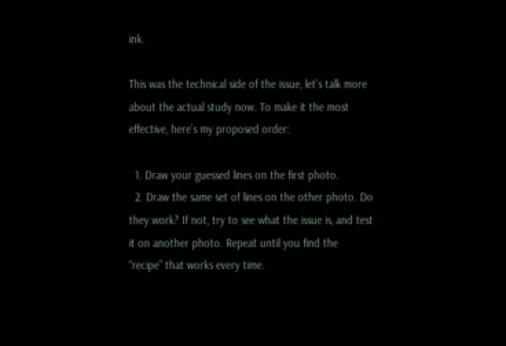ink.

This was the technical side of the issue, let’s talk more about the actual study now. To make it the most effective, here’s my proposed order:

  1. Draw your guessed lines on the first photo.
  2. Draw the same set of lines on the other photo. Do they work? If not, try to see what the issue is, and test it on another photo. Repeat until you find the “recipe” that works every time.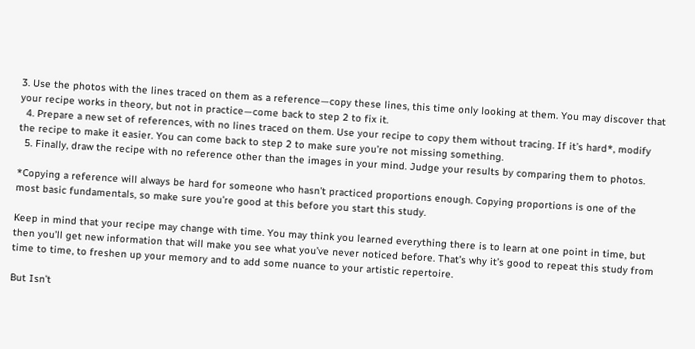3. Use the photos with the lines traced on them as a reference—copy these lines, this time only looking at them. You may discover that your recipe works in theory, but not in practice—come back to step 2 to fix it.
  4. Prepare a new set of references, with no lines traced on them. Use your recipe to copy them without tracing. If it’s hard*, modify the recipe to make it easier. You can come back to step 2 to make sure you’re not missing something.
  5. Finally, draw the recipe with no reference other than the images in your mind. Judge your results by comparing them to photos.

*Copying a reference will always be hard for someone who hasn’t practiced proportions enough. Copying proportions is one of the most basic fundamentals, so make sure you’re good at this before you start this study.

Keep in mind that your recipe may change with time. You may think you learned everything there is to learn at one point in time, but then you’ll get new information that will make you see what you’ve never noticed before. That’s why it’s good to repeat this study from time to time, to freshen up your memory and to add some nuance to your artistic repertoire.

But Isn’t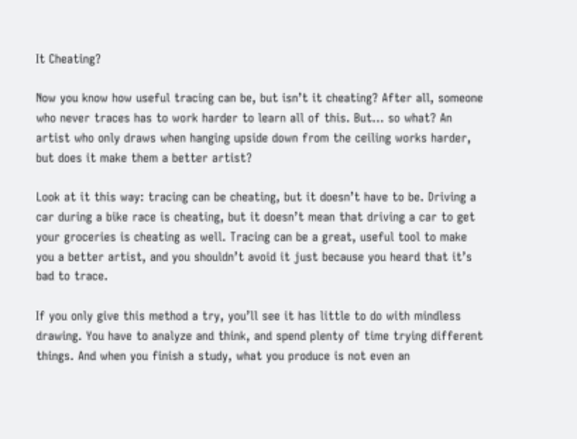It Cheating?

Now you know how useful tracing can be, but isn’t it cheating? After all, someone who never traces has to work harder to learn all of this. But… so what? An artist who only draws when hanging upside down from the ceiling works harder, but does it make them a better artist?

Look at it this way: tracing can be cheating, but it doesn’t have to be. Driving a car during a bike race is cheating, but it doesn’t mean that driving a car to get your groceries is cheating as well. Tracing can be a great, useful tool to make you a better artist, and you shouldn’t avoid it just because you heard that it’s bad to trace.

If you only give this method a try, you’ll see it has little to do with mindless drawing. You have to analyze and think, and spend plenty of time trying different things. And when you finish a study, what you produce is not even an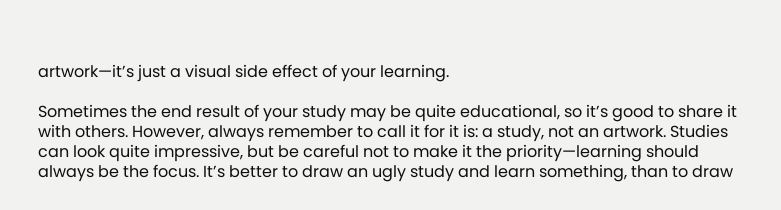artwork—it’s just a visual side effect of your learning.

Sometimes the end result of your study may be quite educational, so it’s good to share it with others. However, always remember to call it for it is: a study, not an artwork. Studies can look quite impressive, but be careful not to make it the priority—learning should always be the focus. It’s better to draw an ugly study and learn something, than to draw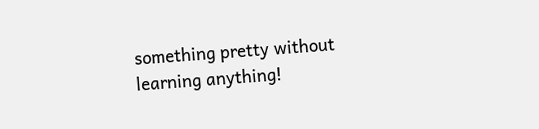something pretty without learning anything!